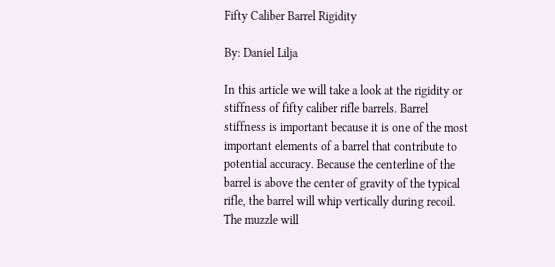Fifty Caliber Barrel Rigidity

By: Daniel Lilja

In this article we will take a look at the rigidity or stiffness of fifty caliber rifle barrels. Barrel stiffness is important because it is one of the most important elements of a barrel that contribute to potential accuracy. Because the centerline of the barrel is above the center of gravity of the typical rifle, the barrel will whip vertically during recoil. The muzzle will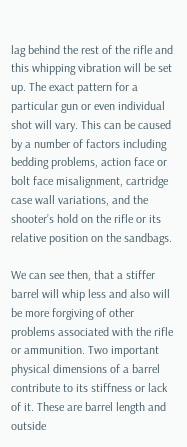lag behind the rest of the rifle and this whipping vibration will be set up. The exact pattern for a particular gun or even individual shot will vary. This can be caused by a number of factors including bedding problems, action face or bolt face misalignment, cartridge case wall variations, and the shooter’s hold on the rifle or its relative position on the sandbags.

We can see then, that a stiffer barrel will whip less and also will be more forgiving of other problems associated with the rifle or ammunition. Two important physical dimensions of a barrel contribute to its stiffness or lack of it. These are barrel length and outside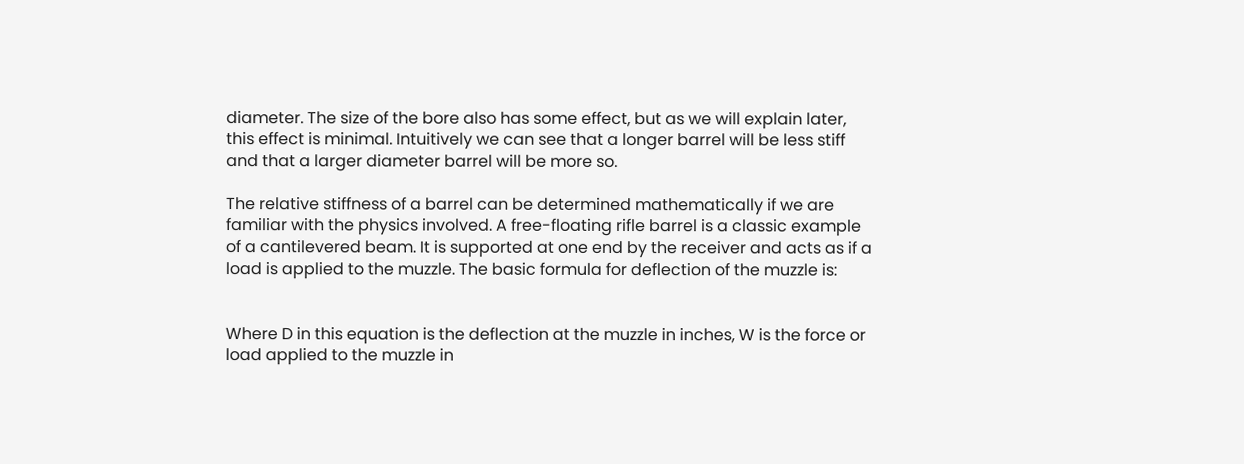diameter. The size of the bore also has some effect, but as we will explain later, this effect is minimal. Intuitively we can see that a longer barrel will be less stiff and that a larger diameter barrel will be more so.

The relative stiffness of a barrel can be determined mathematically if we are familiar with the physics involved. A free-floating rifle barrel is a classic example of a cantilevered beam. It is supported at one end by the receiver and acts as if a load is applied to the muzzle. The basic formula for deflection of the muzzle is:


Where D in this equation is the deflection at the muzzle in inches, W is the force or load applied to the muzzle in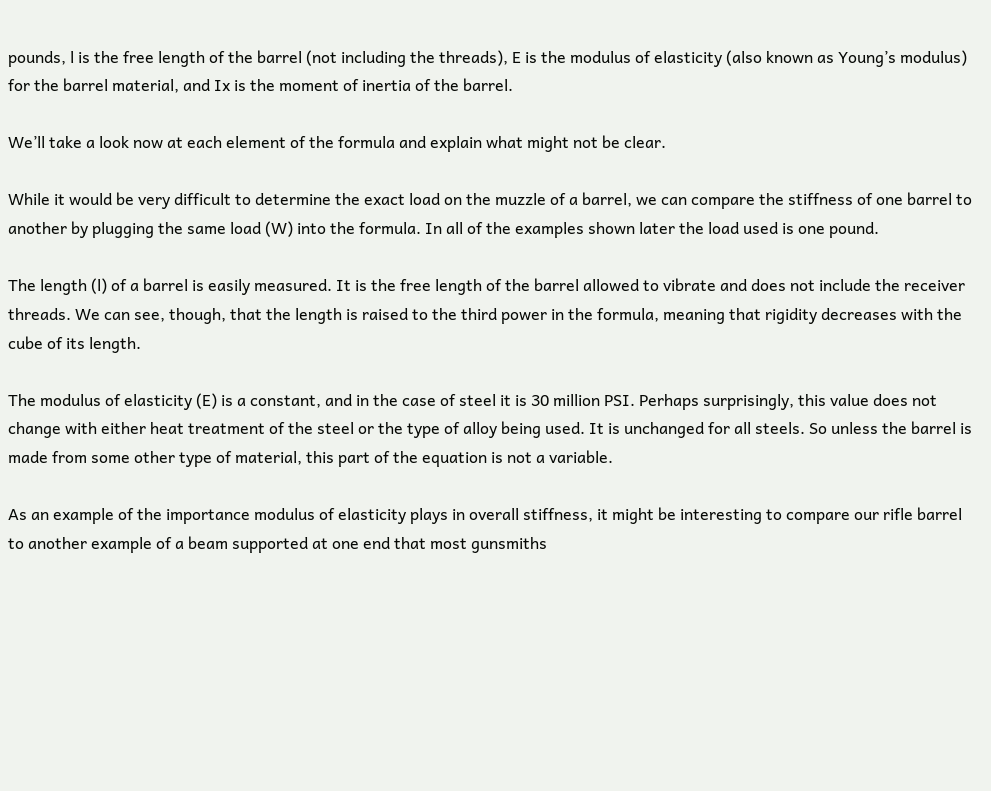pounds, l is the free length of the barrel (not including the threads), E is the modulus of elasticity (also known as Young’s modulus) for the barrel material, and Ix is the moment of inertia of the barrel.

We’ll take a look now at each element of the formula and explain what might not be clear.

While it would be very difficult to determine the exact load on the muzzle of a barrel, we can compare the stiffness of one barrel to another by plugging the same load (W) into the formula. In all of the examples shown later the load used is one pound.

The length (l) of a barrel is easily measured. It is the free length of the barrel allowed to vibrate and does not include the receiver threads. We can see, though, that the length is raised to the third power in the formula, meaning that rigidity decreases with the cube of its length.

The modulus of elasticity (E) is a constant, and in the case of steel it is 30 million PSI. Perhaps surprisingly, this value does not change with either heat treatment of the steel or the type of alloy being used. It is unchanged for all steels. So unless the barrel is made from some other type of material, this part of the equation is not a variable.

As an example of the importance modulus of elasticity plays in overall stiffness, it might be interesting to compare our rifle barrel to another example of a beam supported at one end that most gunsmiths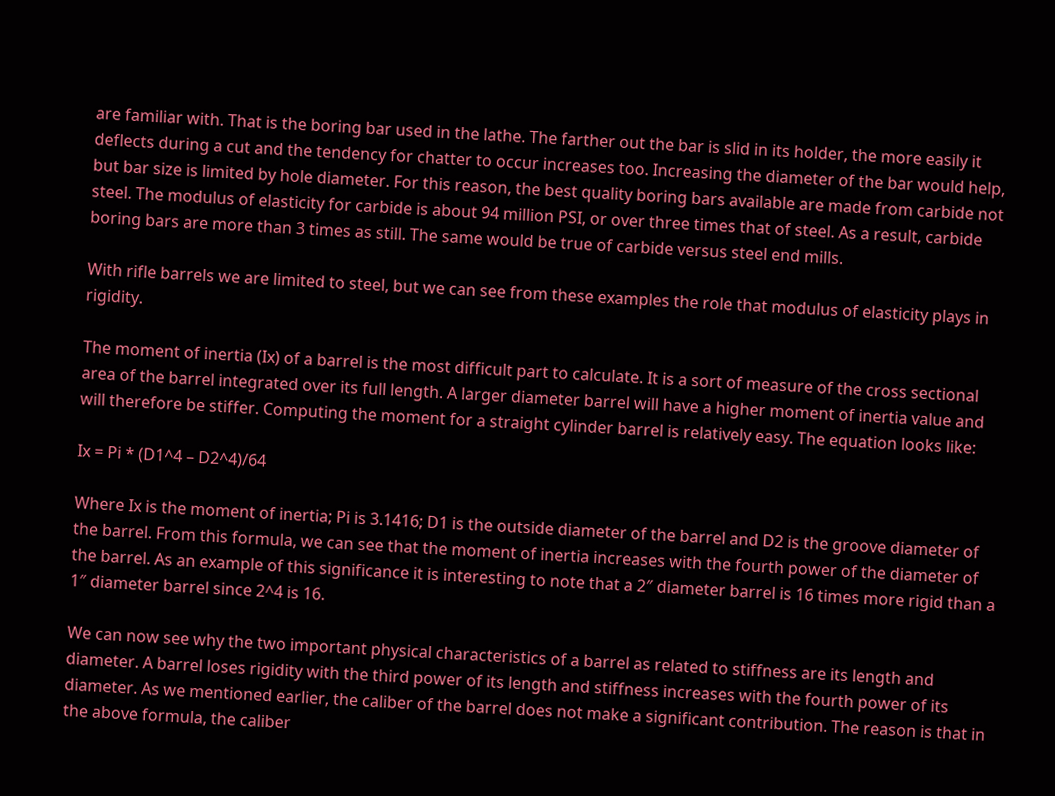are familiar with. That is the boring bar used in the lathe. The farther out the bar is slid in its holder, the more easily it deflects during a cut and the tendency for chatter to occur increases too. Increasing the diameter of the bar would help, but bar size is limited by hole diameter. For this reason, the best quality boring bars available are made from carbide not steel. The modulus of elasticity for carbide is about 94 million PSI, or over three times that of steel. As a result, carbide boring bars are more than 3 times as still. The same would be true of carbide versus steel end mills.

With rifle barrels we are limited to steel, but we can see from these examples the role that modulus of elasticity plays in rigidity.

The moment of inertia (Ix) of a barrel is the most difficult part to calculate. It is a sort of measure of the cross sectional area of the barrel integrated over its full length. A larger diameter barrel will have a higher moment of inertia value and will therefore be stiffer. Computing the moment for a straight cylinder barrel is relatively easy. The equation looks like:

Ix = Pi * (D1^4 – D2^4)/64

Where Ix is the moment of inertia; Pi is 3.1416; D1 is the outside diameter of the barrel and D2 is the groove diameter of the barrel. From this formula, we can see that the moment of inertia increases with the fourth power of the diameter of the barrel. As an example of this significance it is interesting to note that a 2″ diameter barrel is 16 times more rigid than a 1″ diameter barrel since 2^4 is 16.

We can now see why the two important physical characteristics of a barrel as related to stiffness are its length and diameter. A barrel loses rigidity with the third power of its length and stiffness increases with the fourth power of its diameter. As we mentioned earlier, the caliber of the barrel does not make a significant contribution. The reason is that in the above formula, the caliber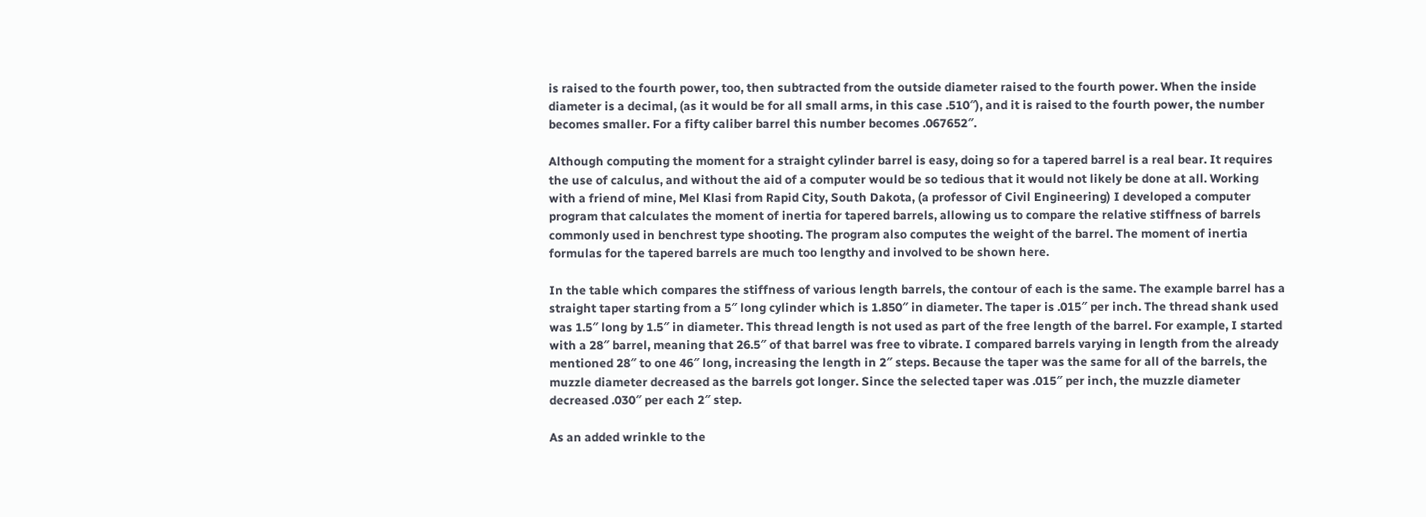is raised to the fourth power, too, then subtracted from the outside diameter raised to the fourth power. When the inside diameter is a decimal, (as it would be for all small arms, in this case .510″), and it is raised to the fourth power, the number becomes smaller. For a fifty caliber barrel this number becomes .067652″.

Although computing the moment for a straight cylinder barrel is easy, doing so for a tapered barrel is a real bear. It requires the use of calculus, and without the aid of a computer would be so tedious that it would not likely be done at all. Working with a friend of mine, Mel Klasi from Rapid City, South Dakota, (a professor of Civil Engineering) I developed a computer program that calculates the moment of inertia for tapered barrels, allowing us to compare the relative stiffness of barrels commonly used in benchrest type shooting. The program also computes the weight of the barrel. The moment of inertia formulas for the tapered barrels are much too lengthy and involved to be shown here.

In the table which compares the stiffness of various length barrels, the contour of each is the same. The example barrel has a straight taper starting from a 5″ long cylinder which is 1.850″ in diameter. The taper is .015″ per inch. The thread shank used was 1.5″ long by 1.5″ in diameter. This thread length is not used as part of the free length of the barrel. For example, I started with a 28″ barrel, meaning that 26.5″ of that barrel was free to vibrate. I compared barrels varying in length from the already mentioned 28″ to one 46″ long, increasing the length in 2″ steps. Because the taper was the same for all of the barrels, the muzzle diameter decreased as the barrels got longer. Since the selected taper was .015″ per inch, the muzzle diameter decreased .030″ per each 2″ step.

As an added wrinkle to the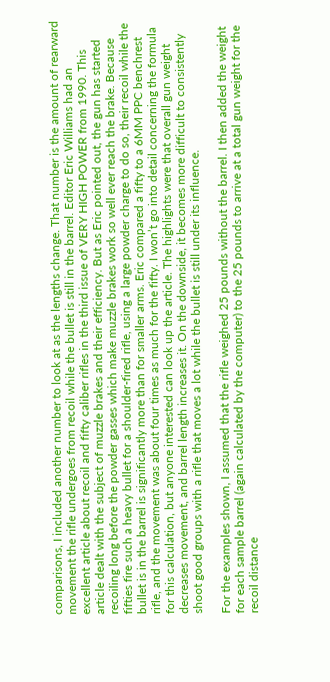comparisons, I included another number to look at as the lengths change. That number is the amount of rearward movement the rifle undergoes from recoil while the bullet is still in the barrel. Editor Eric Williams had an excellent article about recoil and fifty caliber rifles in the third issue of VERY HIGH POWER from 1990. This article dealt with the subject of muzzle brakes and their efficiency. But as Eric pointed out, the gun has started recoiling long before the powder gasses which make muzzle brakes work so well ever reach the brake. Because fifties fire such a heavy bullet for a shoulder-fired rifle, using a large powder charge to do so, their recoil while the bullet is in the barrel is significantly more than for smaller arms. Eric compared a fifty to a 6MM PPC benchrest rifle, and the movement was about four times as much for the fifty. I won’t go into detail concerning the formula for this calculation, but anyone interested can look up the article. The highlights were that overall gun weight decreases movement, and barrel length increases it. On the downside, it becomes more difficult to consistently shoot good groups with a rifle that moves a lot while the bullet is still under its influence.

For the examples shown, I assumed that the rifle weighed 25 pounds without the barrel. I then added the weight for each sample barrel (again calculated by the computer) to the 25 pounds to arrive at a total gun weight for the recoil distance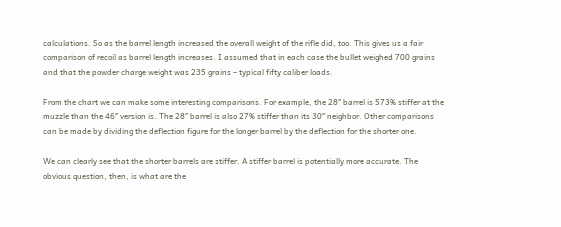calculations. So as the barrel length increased the overall weight of the rifle did, too. This gives us a fair comparison of recoil as barrel length increases. I assumed that in each case the bullet weighed 700 grains and that the powder charge weight was 235 grains – typical fifty caliber loads.

From the chart we can make some interesting comparisons. For example, the 28″ barrel is 573% stiffer at the muzzle than the 46″ version is. The 28″ barrel is also 27% stiffer than its 30″ neighbor. Other comparisons can be made by dividing the deflection figure for the longer barrel by the deflection for the shorter one.

We can clearly see that the shorter barrels are stiffer. A stiffer barrel is potentially more accurate. The obvious question, then, is what are the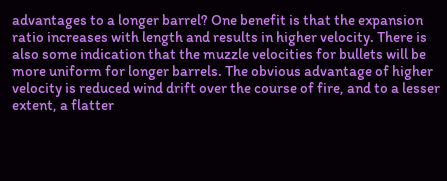advantages to a longer barrel? One benefit is that the expansion ratio increases with length and results in higher velocity. There is also some indication that the muzzle velocities for bullets will be more uniform for longer barrels. The obvious advantage of higher velocity is reduced wind drift over the course of fire, and to a lesser extent, a flatter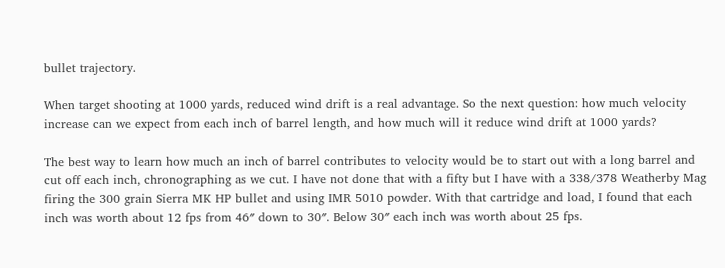bullet trajectory.

When target shooting at 1000 yards, reduced wind drift is a real advantage. So the next question: how much velocity increase can we expect from each inch of barrel length, and how much will it reduce wind drift at 1000 yards?

The best way to learn how much an inch of barrel contributes to velocity would be to start out with a long barrel and cut off each inch, chronographing as we cut. I have not done that with a fifty but I have with a 338/378 Weatherby Mag firing the 300 grain Sierra MK HP bullet and using IMR 5010 powder. With that cartridge and load, I found that each inch was worth about 12 fps from 46″ down to 30″. Below 30″ each inch was worth about 25 fps.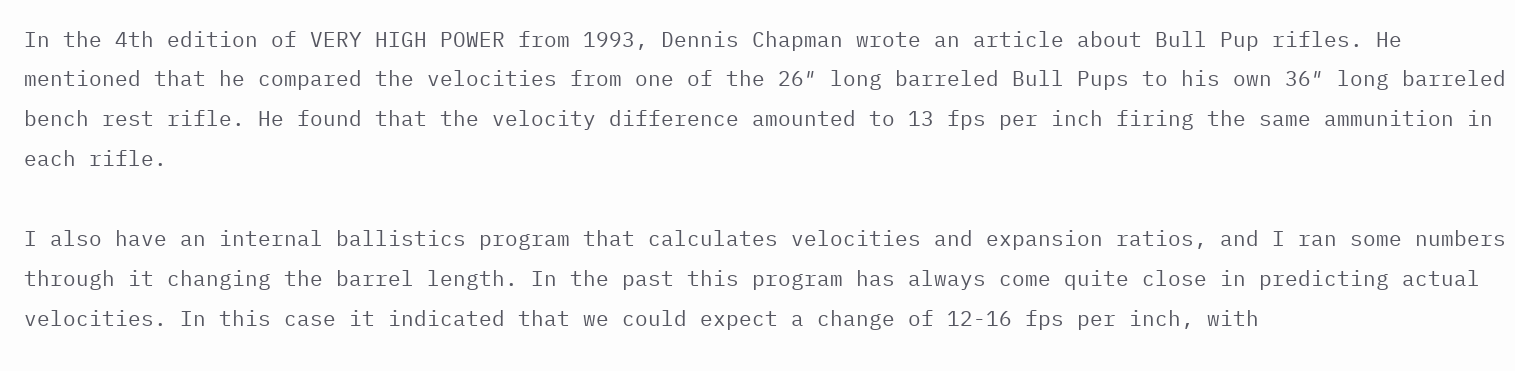In the 4th edition of VERY HIGH POWER from 1993, Dennis Chapman wrote an article about Bull Pup rifles. He mentioned that he compared the velocities from one of the 26″ long barreled Bull Pups to his own 36″ long barreled bench rest rifle. He found that the velocity difference amounted to 13 fps per inch firing the same ammunition in each rifle.

I also have an internal ballistics program that calculates velocities and expansion ratios, and I ran some numbers through it changing the barrel length. In the past this program has always come quite close in predicting actual velocities. In this case it indicated that we could expect a change of 12-16 fps per inch, with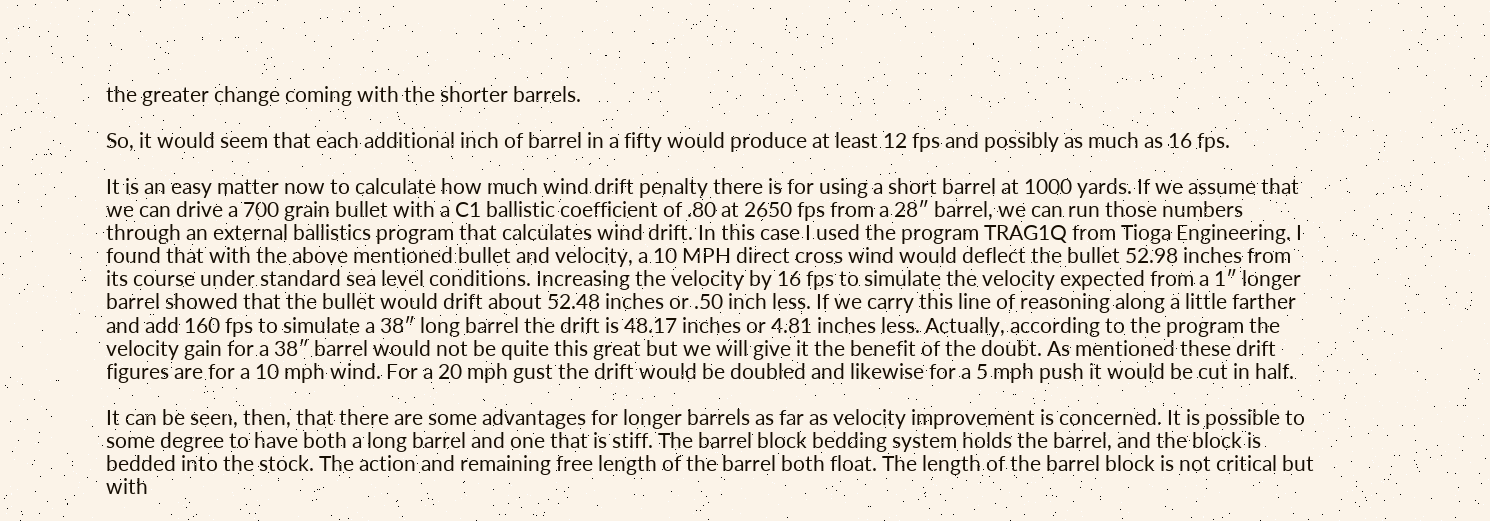the greater change coming with the shorter barrels.

So, it would seem that each additional inch of barrel in a fifty would produce at least 12 fps and possibly as much as 16 fps.

It is an easy matter now to calculate how much wind drift penalty there is for using a short barrel at 1000 yards. If we assume that we can drive a 700 grain bullet with a C1 ballistic coefficient of .80 at 2650 fps from a 28″ barrel, we can run those numbers through an external ballistics program that calculates wind drift. In this case I used the program TRAG1Q from Tioga Engineering. I found that with the above mentioned bullet and velocity, a 10 MPH direct cross wind would deflect the bullet 52.98 inches from its course under standard sea level conditions. Increasing the velocity by 16 fps to simulate the velocity expected from a 1″ longer barrel showed that the bullet would drift about 52.48 inches or .50 inch less. If we carry this line of reasoning along a little farther and add 160 fps to simulate a 38″ long barrel the drift is 48.17 inches or 4.81 inches less. Actually, according to the program the velocity gain for a 38″ barrel would not be quite this great but we will give it the benefit of the doubt. As mentioned these drift figures are for a 10 mph wind. For a 20 mph gust the drift would be doubled and likewise for a 5 mph push it would be cut in half.

It can be seen, then, that there are some advantages for longer barrels as far as velocity improvement is concerned. It is possible to some degree to have both a long barrel and one that is stiff. The barrel block bedding system holds the barrel, and the block is bedded into the stock. The action and remaining free length of the barrel both float. The length of the barrel block is not critical but with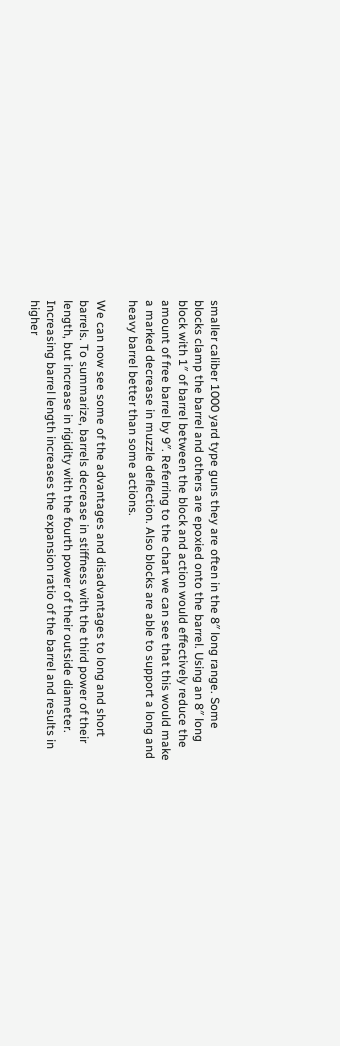smaller caliber 1000 yard type guns they are often in the 8″ long range. Some blocks clamp the barrel and others are epoxied onto the barrel. Using an 8″ long block with 1″ of barrel between the block and action would effectively reduce the amount of free barrel by 9″. Referring to the chart we can see that this would make a marked decrease in muzzle deflection. Also blocks are able to support a long and heavy barrel better than some actions.

We can now see some of the advantages and disadvantages to long and short barrels. To summarize, barrels decrease in stiffness with the third power of their length, but increase in rigidity with the fourth power of their outside diameter. Increasing barrel length increases the expansion ratio of the barrel and results in higher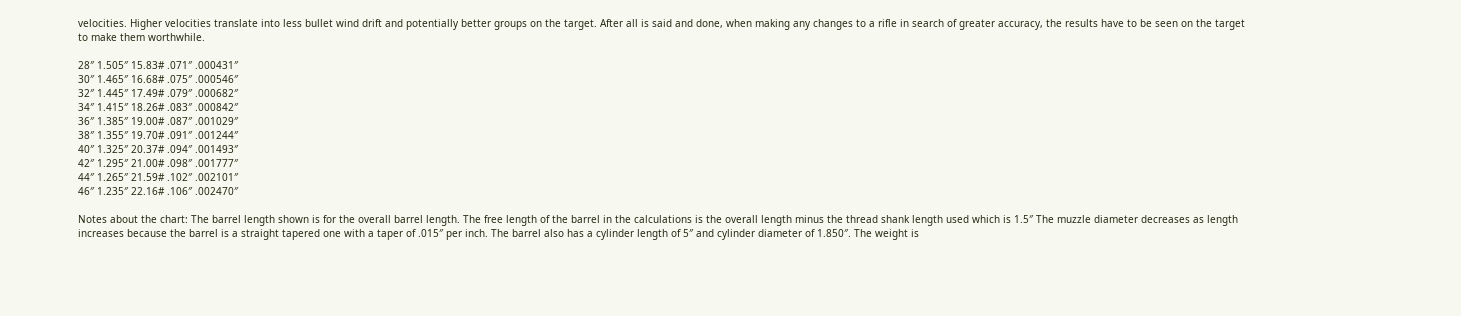velocities. Higher velocities translate into less bullet wind drift and potentially better groups on the target. After all is said and done, when making any changes to a rifle in search of greater accuracy, the results have to be seen on the target to make them worthwhile.

28″ 1.505″ 15.83# .071″ .000431″
30″ 1.465″ 16.68# .075″ .000546″
32″ 1.445″ 17.49# .079″ .000682″
34″ 1.415″ 18.26# .083″ .000842″
36″ 1.385″ 19.00# .087″ .001029″
38″ 1.355″ 19.70# .091″ .001244″
40″ 1.325″ 20.37# .094″ .001493″
42″ 1.295″ 21.00# .098″ .001777″
44″ 1.265″ 21.59# .102″ .002101″
46″ 1.235″ 22.16# .106″ .002470″

Notes about the chart: The barrel length shown is for the overall barrel length. The free length of the barrel in the calculations is the overall length minus the thread shank length used which is 1.5″ The muzzle diameter decreases as length increases because the barrel is a straight tapered one with a taper of .015″ per inch. The barrel also has a cylinder length of 5″ and cylinder diameter of 1.850″. The weight is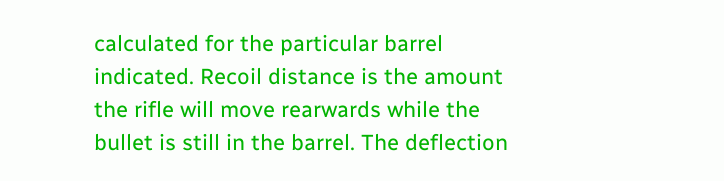calculated for the particular barrel indicated. Recoil distance is the amount the rifle will move rearwards while the bullet is still in the barrel. The deflection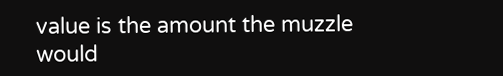value is the amount the muzzle would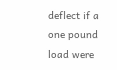deflect if a one pound load were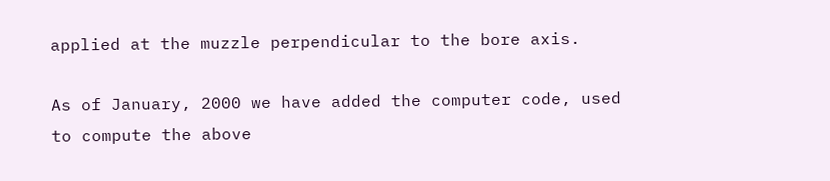applied at the muzzle perpendicular to the bore axis.

As of January, 2000 we have added the computer code, used to compute the above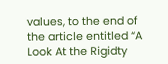values, to the end of the article entitled “A Look At the Rigidty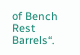of Bench Rest Barrels“.